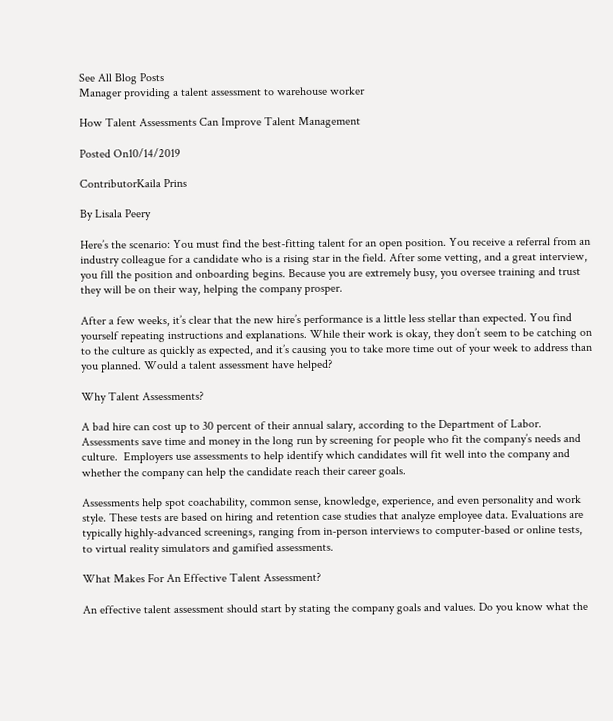See All Blog Posts
Manager providing a talent assessment to warehouse worker

How Talent Assessments Can Improve Talent Management

Posted On10/14/2019

ContributorKaila Prins

By Lisala Peery

Here’s the scenario: You must find the best-fitting talent for an open position. You receive a referral from an industry colleague for a candidate who is a rising star in the field. After some vetting, and a great interview, you fill the position and onboarding begins. Because you are extremely busy, you oversee training and trust they will be on their way, helping the company prosper.

After a few weeks, it’s clear that the new hire’s performance is a little less stellar than expected. You find yourself repeating instructions and explanations. While their work is okay, they don’t seem to be catching on to the culture as quickly as expected, and it’s causing you to take more time out of your week to address than you planned. Would a talent assessment have helped?

Why Talent Assessments?

A bad hire can cost up to 30 percent of their annual salary, according to the Department of Labor.  Assessments save time and money in the long run by screening for people who fit the company’s needs and culture.  Employers use assessments to help identify which candidates will fit well into the company and whether the company can help the candidate reach their career goals.

Assessments help spot coachability, common sense, knowledge, experience, and even personality and work style. These tests are based on hiring and retention case studies that analyze employee data. Evaluations are typically highly-advanced screenings, ranging from in-person interviews to computer-based or online tests, to virtual reality simulators and gamified assessments.

What Makes For An Effective Talent Assessment?

An effective talent assessment should start by stating the company goals and values. Do you know what the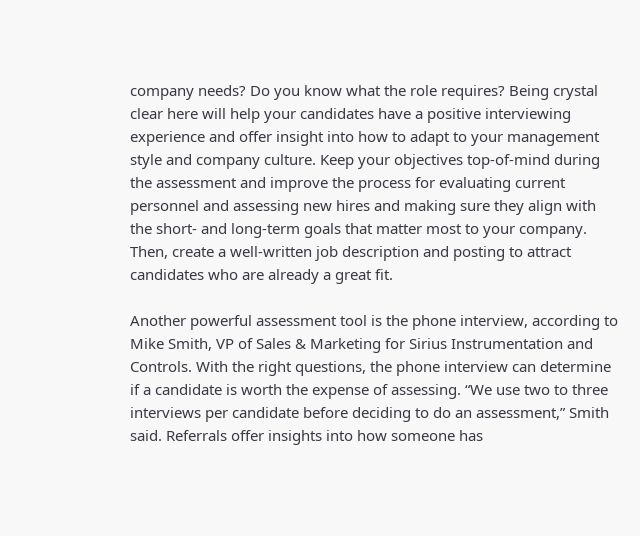company needs? Do you know what the role requires? Being crystal clear here will help your candidates have a positive interviewing experience and offer insight into how to adapt to your management style and company culture. Keep your objectives top-of-mind during the assessment and improve the process for evaluating current personnel and assessing new hires and making sure they align with the short- and long-term goals that matter most to your company. Then, create a well-written job description and posting to attract candidates who are already a great fit.

Another powerful assessment tool is the phone interview, according to Mike Smith, VP of Sales & Marketing for Sirius Instrumentation and Controls. With the right questions, the phone interview can determine if a candidate is worth the expense of assessing. “We use two to three interviews per candidate before deciding to do an assessment,” Smith said. Referrals offer insights into how someone has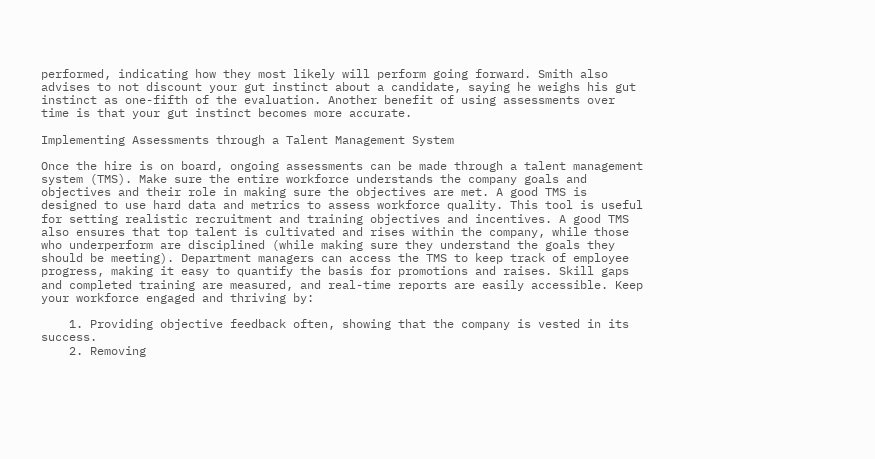performed, indicating how they most likely will perform going forward. Smith also advises to not discount your gut instinct about a candidate, saying he weighs his gut instinct as one-fifth of the evaluation. Another benefit of using assessments over time is that your gut instinct becomes more accurate.

Implementing Assessments through a Talent Management System

Once the hire is on board, ongoing assessments can be made through a talent management system (TMS). Make sure the entire workforce understands the company goals and objectives and their role in making sure the objectives are met. A good TMS is designed to use hard data and metrics to assess workforce quality. This tool is useful for setting realistic recruitment and training objectives and incentives. A good TMS also ensures that top talent is cultivated and rises within the company, while those who underperform are disciplined (while making sure they understand the goals they should be meeting). Department managers can access the TMS to keep track of employee progress, making it easy to quantify the basis for promotions and raises. Skill gaps and completed training are measured, and real-time reports are easily accessible. Keep your workforce engaged and thriving by:

    1. Providing objective feedback often, showing that the company is vested in its success.
    2. Removing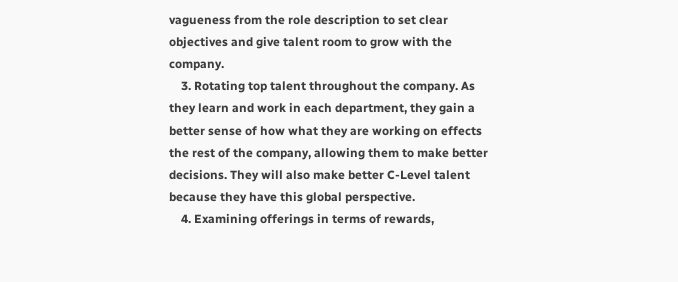vagueness from the role description to set clear objectives and give talent room to grow with the company.
    3. Rotating top talent throughout the company. As they learn and work in each department, they gain a better sense of how what they are working on effects the rest of the company, allowing them to make better decisions. They will also make better C-Level talent because they have this global perspective.
    4. Examining offerings in terms of rewards,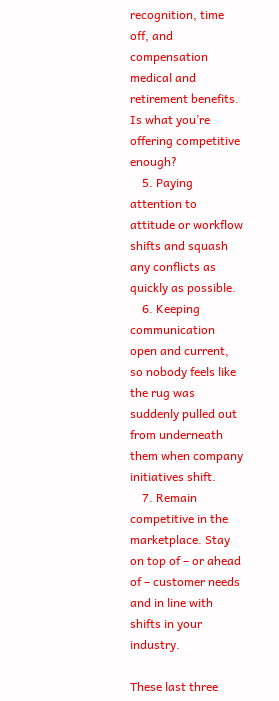recognition, time off, and compensation medical and retirement benefits. Is what you’re offering competitive enough?
    5. Paying attention to attitude or workflow shifts and squash any conflicts as quickly as possible.
    6. Keeping communication open and current, so nobody feels like the rug was suddenly pulled out from underneath them when company initiatives shift.
    7. Remain competitive in the marketplace. Stay on top of – or ahead of – customer needs and in line with shifts in your industry.

These last three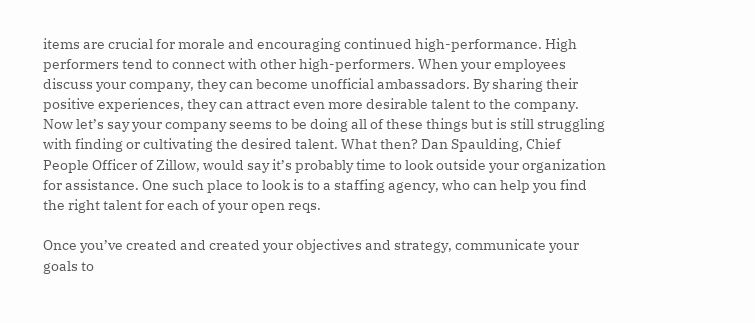items are crucial for morale and encouraging continued high-performance. High performers tend to connect with other high-performers. When your employees discuss your company, they can become unofficial ambassadors. By sharing their positive experiences, they can attract even more desirable talent to the company. Now let’s say your company seems to be doing all of these things but is still struggling with finding or cultivating the desired talent. What then? Dan Spaulding, Chief People Officer of Zillow, would say it’s probably time to look outside your organization for assistance. One such place to look is to a staffing agency, who can help you find the right talent for each of your open reqs.

Once you’ve created and created your objectives and strategy, communicate your goals to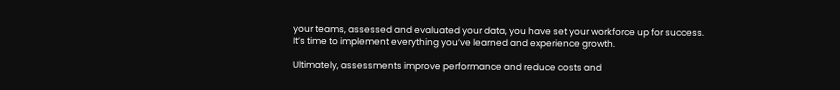your teams, assessed and evaluated your data, you have set your workforce up for success. It’s time to implement everything you’ve learned and experience growth.

Ultimately, assessments improve performance and reduce costs and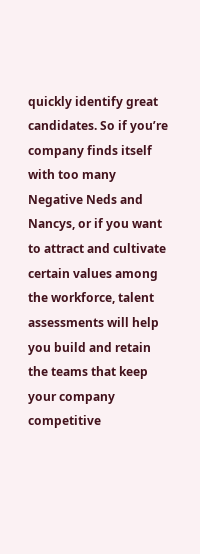quickly identify great candidates. So if you’re company finds itself with too many Negative Neds and Nancys, or if you want to attract and cultivate certain values among the workforce, talent assessments will help you build and retain the teams that keep your company competitive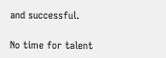and successful.

No time for talent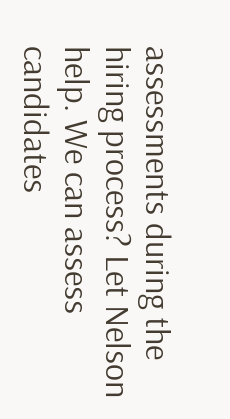assessments during the hiring process? Let Nelson help. We can assess candidates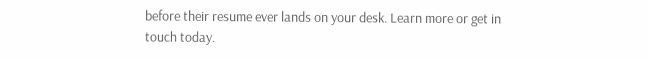before their resume ever lands on your desk. Learn more or get in touch today.